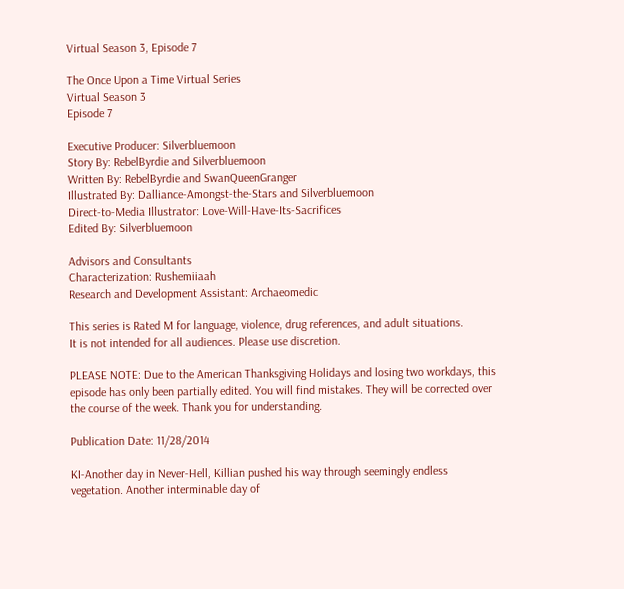Virtual Season 3, Episode 7

The Once Upon a Time Virtual Series
Virtual Season 3
Episode 7

Executive Producer: Silverbluemoon
Story By: RebelByrdie and Silverbluemoon
Written By: RebelByrdie and SwanQueenGranger
Illustrated By: Dalliance-Amongst-the-Stars and Silverbluemoon
Direct-to-Media Illustrator: Love-Will-Have-Its-Sacrifices
Edited By: Silverbluemoon

Advisors and Consultants
Characterization: Rushemiiaah
Research and Development Assistant: Archaeomedic

This series is Rated M for language, violence, drug references, and adult situations.
It is not intended for all audiences. Please use discretion.

PLEASE NOTE: Due to the American Thanksgiving Holidays and losing two workdays, this episode has only been partially edited. You will find mistakes. They will be corrected over the course of the week. Thank you for understanding.

Publication Date: 11/28/2014

KI-Another day in Never-Hell, Killian pushed his way through seemingly endless vegetation. Another interminable day of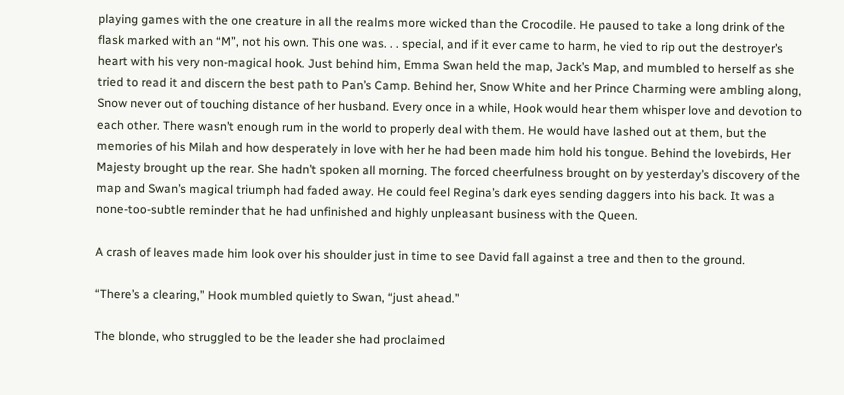playing games with the one creature in all the realms more wicked than the Crocodile. He paused to take a long drink of the flask marked with an “M”, not his own. This one was. . . special, and if it ever came to harm, he vied to rip out the destroyer’s heart with his very non-magical hook. Just behind him, Emma Swan held the map, Jack’s Map, and mumbled to herself as she tried to read it and discern the best path to Pan’s Camp. Behind her, Snow White and her Prince Charming were ambling along, Snow never out of touching distance of her husband. Every once in a while, Hook would hear them whisper love and devotion to each other. There wasn’t enough rum in the world to properly deal with them. He would have lashed out at them, but the memories of his Milah and how desperately in love with her he had been made him hold his tongue. Behind the lovebirds, Her Majesty brought up the rear. She hadn’t spoken all morning. The forced cheerfulness brought on by yesterday’s discovery of the map and Swan’s magical triumph had faded away. He could feel Regina’s dark eyes sending daggers into his back. It was a none-too-subtle reminder that he had unfinished and highly unpleasant business with the Queen.

A crash of leaves made him look over his shoulder just in time to see David fall against a tree and then to the ground.

“There’s a clearing,” Hook mumbled quietly to Swan, “just ahead.”

The blonde, who struggled to be the leader she had proclaimed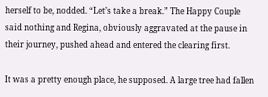herself to be, nodded. “Let’s take a break.” The Happy Couple said nothing and Regina, obviously aggravated at the pause in their journey, pushed ahead and entered the clearing first.

It was a pretty enough place, he supposed. A large tree had fallen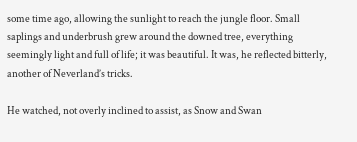some time ago, allowing the sunlight to reach the jungle floor. Small saplings and underbrush grew around the downed tree, everything seemingly light and full of life; it was beautiful. It was, he reflected bitterly, another of Neverland’s tricks.

He watched, not overly inclined to assist, as Snow and Swan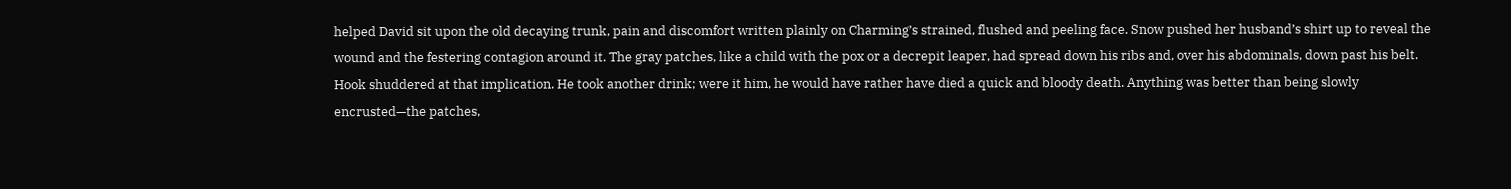helped David sit upon the old decaying trunk, pain and discomfort written plainly on Charming’s strained, flushed and peeling face. Snow pushed her husband’s shirt up to reveal the wound and the festering contagion around it. The gray patches, like a child with the pox or a decrepit leaper, had spread down his ribs and, over his abdominals, down past his belt. Hook shuddered at that implication. He took another drink; were it him, he would have rather have died a quick and bloody death. Anything was better than being slowly encrusted—the patches,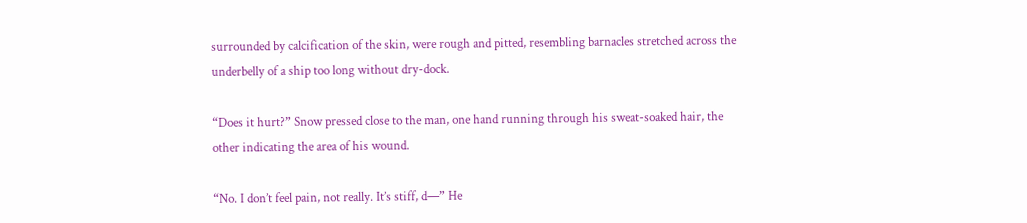surrounded by calcification of the skin, were rough and pitted, resembling barnacles stretched across the underbelly of a ship too long without dry-dock.

“Does it hurt?” Snow pressed close to the man, one hand running through his sweat-soaked hair, the other indicating the area of his wound.

“No. I don’t feel pain, not really. It’s stiff, d—” He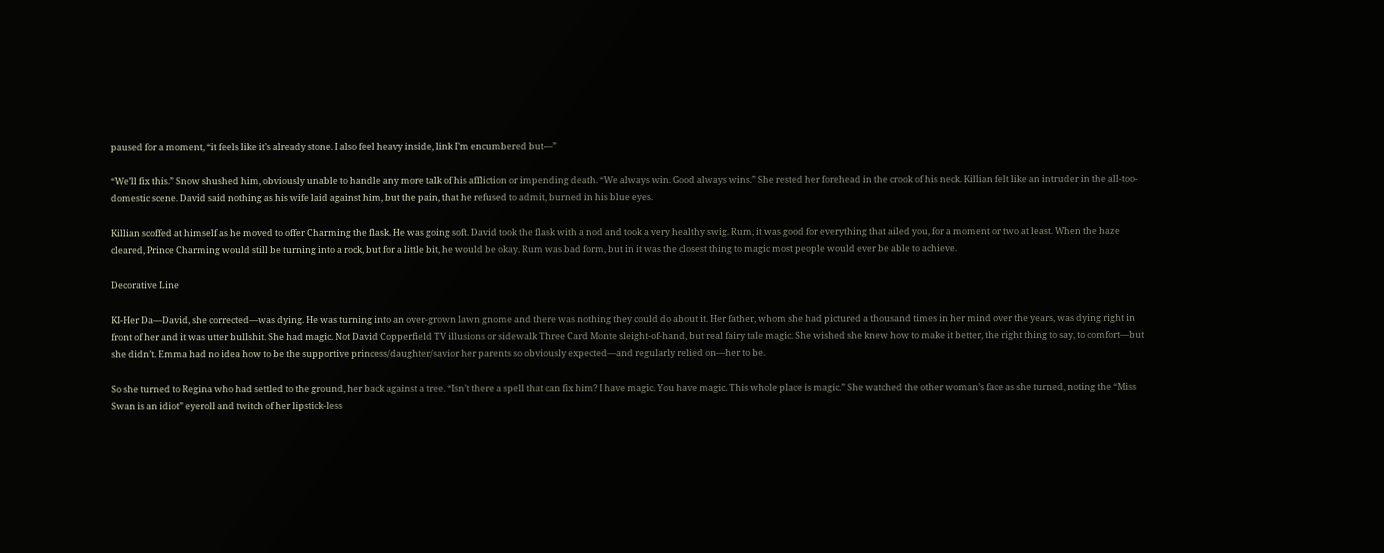paused for a moment, “it feels like it’s already stone. I also feel heavy inside, link I’m encumbered but—”

“We’ll fix this.” Snow shushed him, obviously unable to handle any more talk of his affliction or impending death. “We always win. Good always wins.” She rested her forehead in the crook of his neck. Killian felt like an intruder in the all-too-domestic scene. David said nothing as his wife laid against him, but the pain, that he refused to admit, burned in his blue eyes.

Killian scoffed at himself as he moved to offer Charming the flask. He was going soft. David took the flask with a nod and took a very healthy swig. Rum, it was good for everything that ailed you, for a moment or two at least. When the haze cleared, Prince Charming would still be turning into a rock, but for a little bit, he would be okay. Rum was bad form, but in it was the closest thing to magic most people would ever be able to achieve.

Decorative Line

KI-Her Da—David, she corrected—was dying. He was turning into an over-grown lawn gnome and there was nothing they could do about it. Her father, whom she had pictured a thousand times in her mind over the years, was dying right in front of her and it was utter bullshit. She had magic. Not David Copperfield TV illusions or sidewalk Three Card Monte sleight-of-hand, but real fairy tale magic. She wished she knew how to make it better, the right thing to say, to comfort—but she didn’t. Emma had no idea how to be the supportive princess/daughter/savior her parents so obviously expected—and regularly relied on—her to be.

So she turned to Regina who had settled to the ground, her back against a tree. “Isn’t there a spell that can fix him? I have magic. You have magic. This whole place is magic.” She watched the other woman’s face as she turned, noting the “Miss Swan is an idiot” eyeroll and twitch of her lipstick-less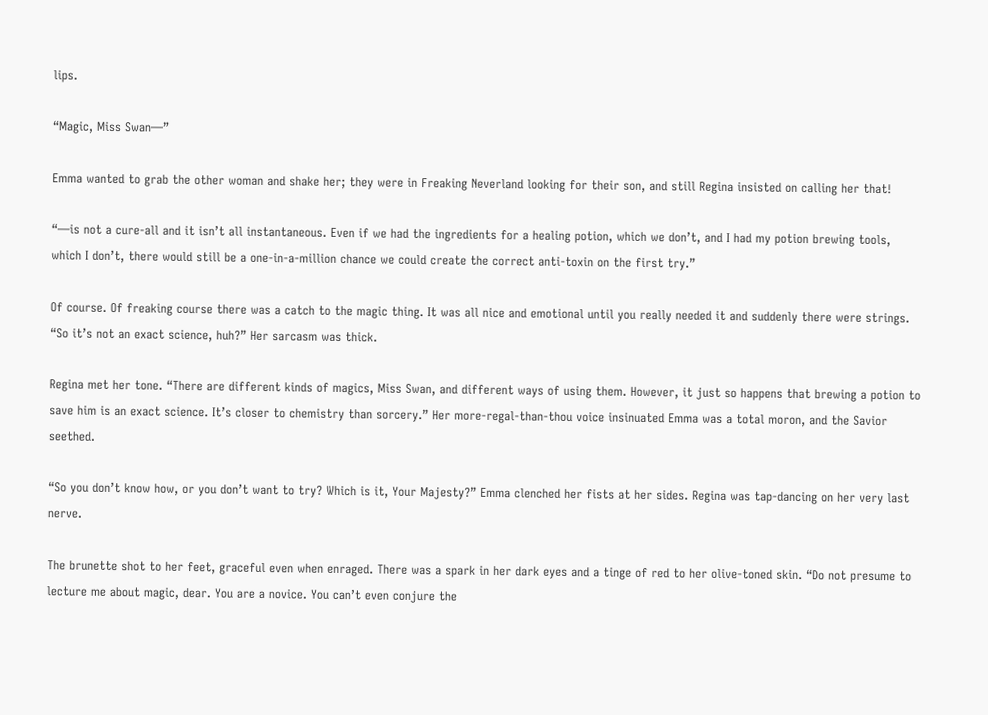lips.

“Magic, Miss Swan—”

Emma wanted to grab the other woman and shake her; they were in Freaking Neverland looking for their son, and still Regina insisted on calling her that!

“—is not a cure-all and it isn’t all instantaneous. Even if we had the ingredients for a healing potion, which we don’t, and I had my potion brewing tools, which I don’t, there would still be a one-in-a-million chance we could create the correct anti-toxin on the first try.”

Of course. Of freaking course there was a catch to the magic thing. It was all nice and emotional until you really needed it and suddenly there were strings. “So it’s not an exact science, huh?” Her sarcasm was thick.

Regina met her tone. “There are different kinds of magics, Miss Swan, and different ways of using them. However, it just so happens that brewing a potion to save him is an exact science. It’s closer to chemistry than sorcery.” Her more-regal-than-thou voice insinuated Emma was a total moron, and the Savior seethed.

“So you don’t know how, or you don’t want to try? Which is it, Your Majesty?” Emma clenched her fists at her sides. Regina was tap-dancing on her very last nerve.

The brunette shot to her feet, graceful even when enraged. There was a spark in her dark eyes and a tinge of red to her olive-toned skin. “Do not presume to lecture me about magic, dear. You are a novice. You can’t even conjure the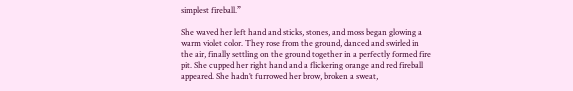simplest fireball.”

She waved her left hand and sticks, stones, and moss began glowing a warm violet color. They rose from the ground, danced and swirled in the air, finally settling on the ground together in a perfectly formed fire pit. She cupped her right hand and a flickering orange and red fireball appeared. She hadn’t furrowed her brow, broken a sweat,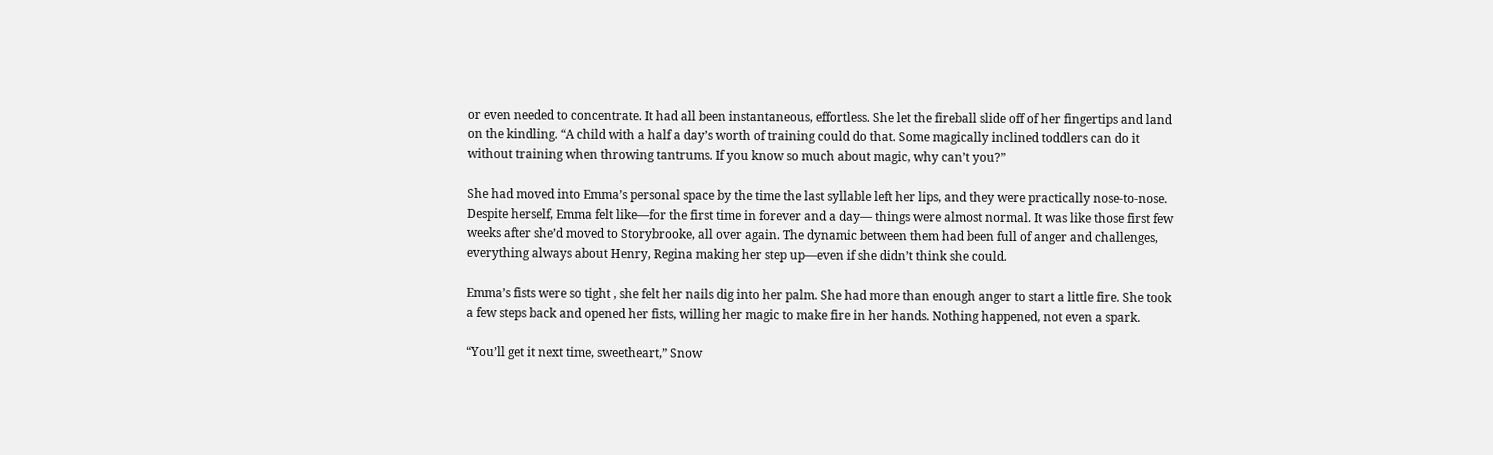or even needed to concentrate. It had all been instantaneous, effortless. She let the fireball slide off of her fingertips and land on the kindling. “A child with a half a day’s worth of training could do that. Some magically inclined toddlers can do it without training when throwing tantrums. If you know so much about magic, why can’t you?”

She had moved into Emma’s personal space by the time the last syllable left her lips, and they were practically nose-to-nose. Despite herself, Emma felt like—for the first time in forever and a day— things were almost normal. It was like those first few weeks after she’d moved to Storybrooke, all over again. The dynamic between them had been full of anger and challenges, everything always about Henry, Regina making her step up—even if she didn’t think she could.

Emma’s fists were so tight , she felt her nails dig into her palm. She had more than enough anger to start a little fire. She took a few steps back and opened her fists, willing her magic to make fire in her hands. Nothing happened, not even a spark.

“You’ll get it next time, sweetheart,” Snow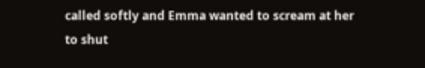called softly and Emma wanted to scream at her to shut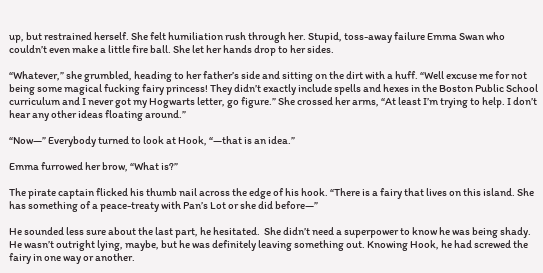up, but restrained herself. She felt humiliation rush through her. Stupid, toss-away failure Emma Swan who couldn’t even make a little fire ball. She let her hands drop to her sides.

“Whatever,” she grumbled, heading to her father’s side and sitting on the dirt with a huff. “Well excuse me for not being some magical fucking fairy princess! They didn’t exactly include spells and hexes in the Boston Public School curriculum and I never got my Hogwarts letter, go figure.” She crossed her arms, “At least I’m trying to help. I don’t hear any other ideas floating around.”

“Now—” Everybody turned to look at Hook, “—that is an idea.”

Emma furrowed her brow, “What is?”

The pirate captain flicked his thumb nail across the edge of his hook. “There is a fairy that lives on this island. She has something of a peace-treaty with Pan’s Lot or she did before—”

He sounded less sure about the last part, he hesitated.  She didn’t need a superpower to know he was being shady. He wasn’t outright lying, maybe, but he was definitely leaving something out. Knowing Hook, he had screwed the fairy in one way or another.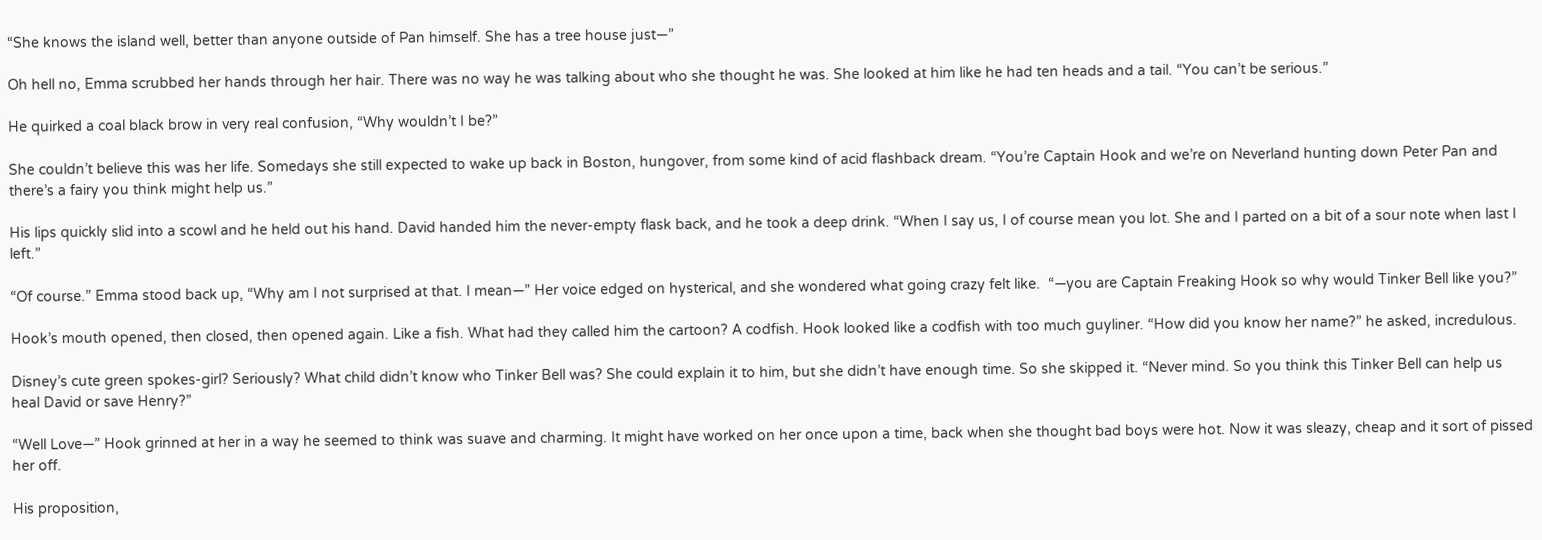“She knows the island well, better than anyone outside of Pan himself. She has a tree house just—”

Oh hell no, Emma scrubbed her hands through her hair. There was no way he was talking about who she thought he was. She looked at him like he had ten heads and a tail. “You can’t be serious.”

He quirked a coal black brow in very real confusion, “Why wouldn’t I be?”

She couldn’t believe this was her life. Somedays she still expected to wake up back in Boston, hungover, from some kind of acid flashback dream. “You’re Captain Hook and we’re on Neverland hunting down Peter Pan and there’s a fairy you think might help us.”

His lips quickly slid into a scowl and he held out his hand. David handed him the never-empty flask back, and he took a deep drink. “When I say us, I of course mean you lot. She and I parted on a bit of a sour note when last I left.”

“Of course.” Emma stood back up, “Why am I not surprised at that. I mean—” Her voice edged on hysterical, and she wondered what going crazy felt like.  “—you are Captain Freaking Hook so why would Tinker Bell like you?”

Hook’s mouth opened, then closed, then opened again. Like a fish. What had they called him the cartoon? A codfish. Hook looked like a codfish with too much guyliner. “How did you know her name?” he asked, incredulous.

Disney’s cute green spokes-girl? Seriously? What child didn’t know who Tinker Bell was? She could explain it to him, but she didn’t have enough time. So she skipped it. “Never mind. So you think this Tinker Bell can help us heal David or save Henry?”

“Well Love—” Hook grinned at her in a way he seemed to think was suave and charming. It might have worked on her once upon a time, back when she thought bad boys were hot. Now it was sleazy, cheap and it sort of pissed her off.

His proposition,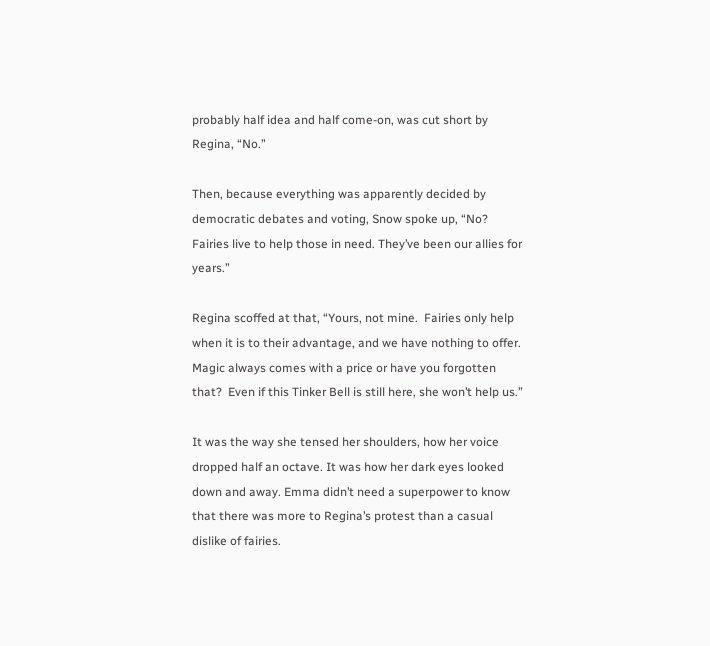probably half idea and half come-on, was cut short by Regina, “No.”

Then, because everything was apparently decided by democratic debates and voting, Snow spoke up, “No? Fairies live to help those in need. They’ve been our allies for years.”

Regina scoffed at that, “Yours, not mine.  Fairies only help when it is to their advantage, and we have nothing to offer. Magic always comes with a price or have you forgotten that?  Even if this Tinker Bell is still here, she won’t help us.”

It was the way she tensed her shoulders, how her voice dropped half an octave. It was how her dark eyes looked down and away. Emma didn’t need a superpower to know that there was more to Regina’s protest than a casual dislike of fairies.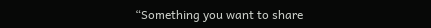“Something you want to share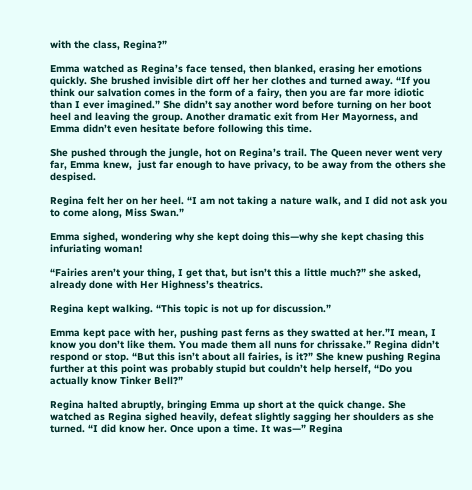with the class, Regina?”

Emma watched as Regina’s face tensed, then blanked, erasing her emotions quickly. She brushed invisible dirt off her her clothes and turned away. “If you think our salvation comes in the form of a fairy, then you are far more idiotic than I ever imagined.” She didn’t say another word before turning on her boot heel and leaving the group. Another dramatic exit from Her Mayorness, and Emma didn’t even hesitate before following this time.

She pushed through the jungle, hot on Regina’s trail. The Queen never went very far, Emma knew,  just far enough to have privacy, to be away from the others she despised.

Regina felt her on her heel. “I am not taking a nature walk, and I did not ask you to come along, Miss Swan.”

Emma sighed, wondering why she kept doing this—why she kept chasing this infuriating woman!

“Fairies aren’t your thing, I get that, but isn’t this a little much?” she asked, already done with Her Highness’s theatrics.

Regina kept walking. “This topic is not up for discussion.”

Emma kept pace with her, pushing past ferns as they swatted at her.”I mean, I know you don’t like them. You made them all nuns for chrissake.” Regina didn’t respond or stop. “But this isn’t about all fairies, is it?” She knew pushing Regina further at this point was probably stupid but couldn’t help herself, “Do you actually know Tinker Bell?”

Regina halted abruptly, bringing Emma up short at the quick change. She watched as Regina sighed heavily, defeat slightly sagging her shoulders as she turned. “I did know her. Once upon a time. It was—” Regina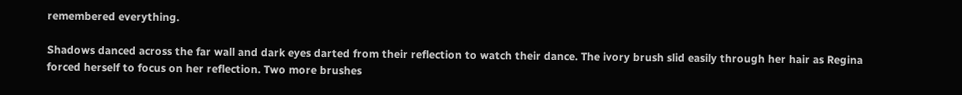remembered everything.

Shadows danced across the far wall and dark eyes darted from their reflection to watch their dance. The ivory brush slid easily through her hair as Regina forced herself to focus on her reflection. Two more brushes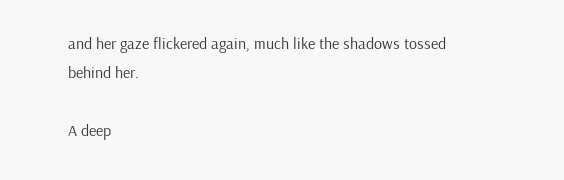and her gaze flickered again, much like the shadows tossed behind her.

A deep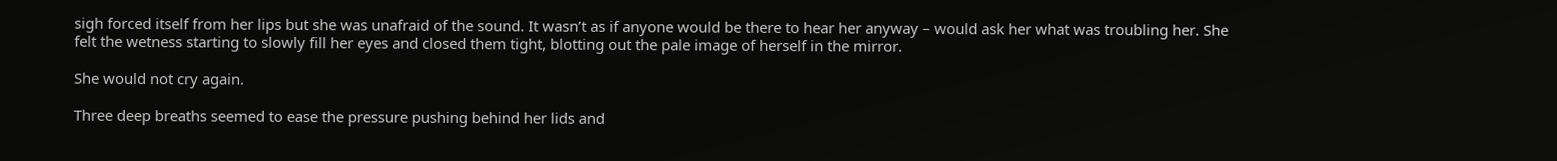sigh forced itself from her lips but she was unafraid of the sound. It wasn’t as if anyone would be there to hear her anyway – would ask her what was troubling her. She felt the wetness starting to slowly fill her eyes and closed them tight, blotting out the pale image of herself in the mirror.

She would not cry again.

Three deep breaths seemed to ease the pressure pushing behind her lids and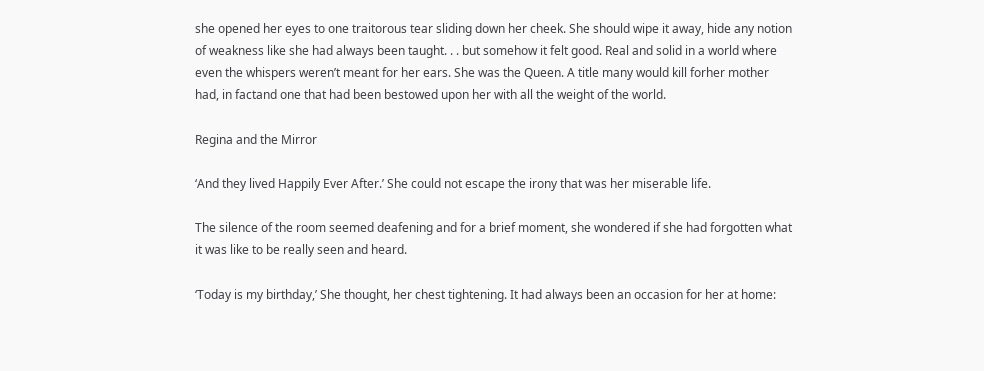she opened her eyes to one traitorous tear sliding down her cheek. She should wipe it away, hide any notion of weakness like she had always been taught. . . but somehow it felt good. Real and solid in a world where even the whispers weren’t meant for her ears. She was the Queen. A title many would kill forher mother had, in factand one that had been bestowed upon her with all the weight of the world.

Regina and the Mirror

‘And they lived Happily Ever After.’ She could not escape the irony that was her miserable life.

The silence of the room seemed deafening and for a brief moment, she wondered if she had forgotten what it was like to be really seen and heard.

‘Today is my birthday,’ She thought, her chest tightening. It had always been an occasion for her at home: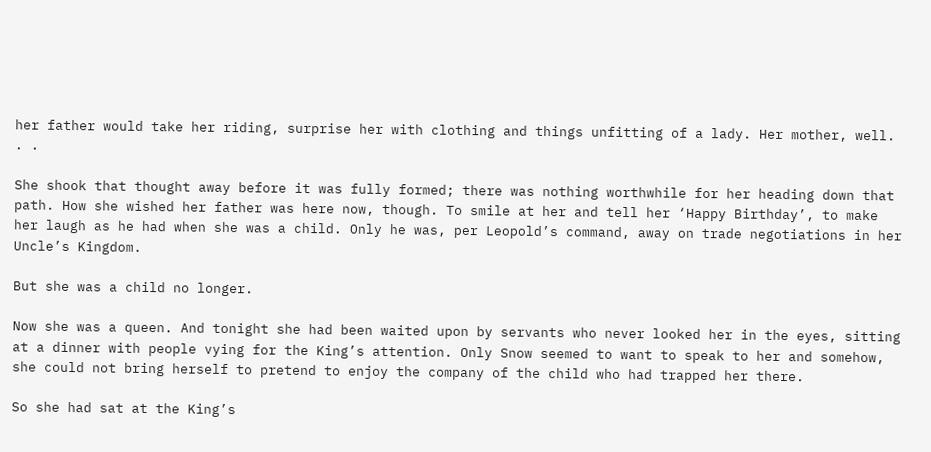her father would take her riding, surprise her with clothing and things unfitting of a lady. Her mother, well. . .

She shook that thought away before it was fully formed; there was nothing worthwhile for her heading down that path. How she wished her father was here now, though. To smile at her and tell her ‘Happy Birthday’, to make her laugh as he had when she was a child. Only he was, per Leopold’s command, away on trade negotiations in her Uncle’s Kingdom.

But she was a child no longer.

Now she was a queen. And tonight she had been waited upon by servants who never looked her in the eyes, sitting at a dinner with people vying for the King’s attention. Only Snow seemed to want to speak to her and somehow, she could not bring herself to pretend to enjoy the company of the child who had trapped her there.

So she had sat at the King’s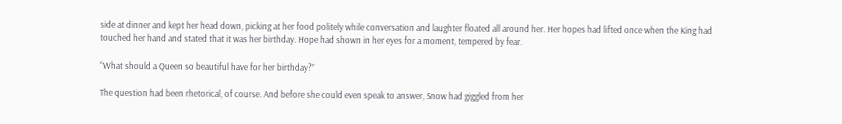side at dinner and kept her head down, picking at her food politely while conversation and laughter floated all around her. Her hopes had lifted once when the King had touched her hand and stated that it was her birthday. Hope had shown in her eyes for a moment, tempered by fear.

“What should a Queen so beautiful have for her birthday?”

The question had been rhetorical, of course. And before she could even speak to answer, Snow had giggled from her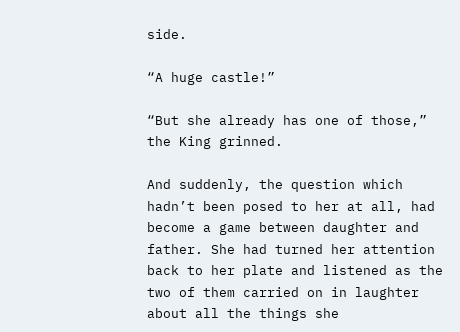side.

“A huge castle!”

“But she already has one of those,” the King grinned.

And suddenly, the question which hadn’t been posed to her at all, had become a game between daughter and father. She had turned her attention back to her plate and listened as the two of them carried on in laughter about all the things she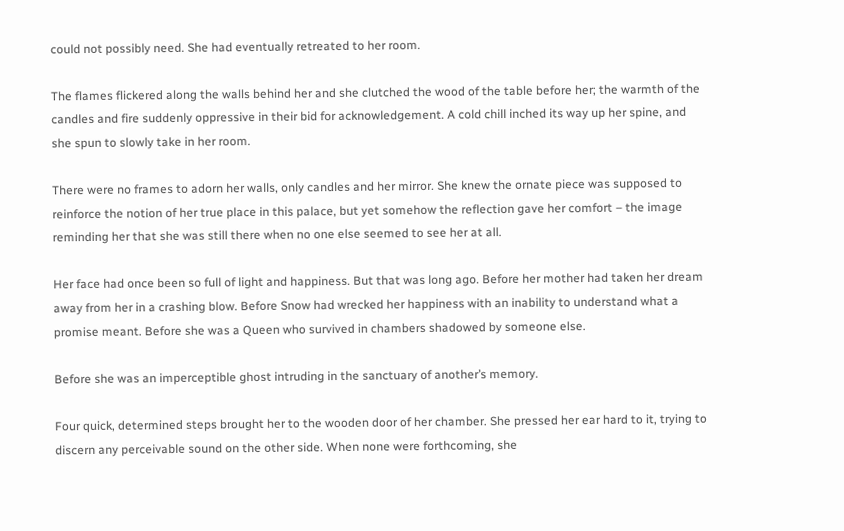could not possibly need. She had eventually retreated to her room.

The flames flickered along the walls behind her and she clutched the wood of the table before her; the warmth of the candles and fire suddenly oppressive in their bid for acknowledgement. A cold chill inched its way up her spine, and she spun to slowly take in her room.

There were no frames to adorn her walls, only candles and her mirror. She knew the ornate piece was supposed to reinforce the notion of her true place in this palace, but yet somehow the reflection gave her comfort – the image reminding her that she was still there when no one else seemed to see her at all.

Her face had once been so full of light and happiness. But that was long ago. Before her mother had taken her dream away from her in a crashing blow. Before Snow had wrecked her happiness with an inability to understand what a promise meant. Before she was a Queen who survived in chambers shadowed by someone else.

Before she was an imperceptible ghost intruding in the sanctuary of another’s memory.

Four quick, determined steps brought her to the wooden door of her chamber. She pressed her ear hard to it, trying to discern any perceivable sound on the other side. When none were forthcoming, she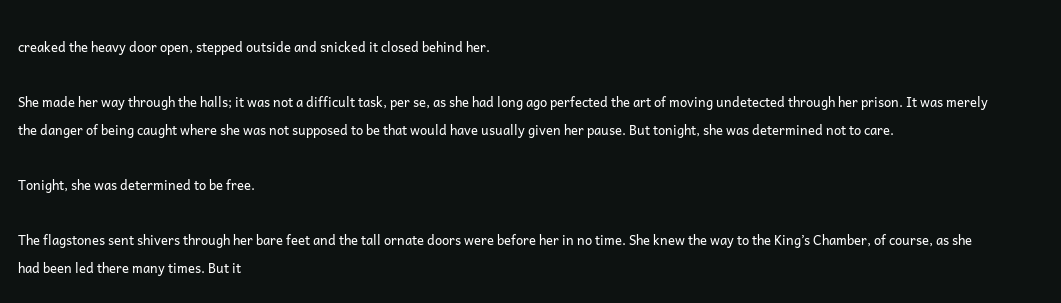creaked the heavy door open, stepped outside and snicked it closed behind her.

She made her way through the halls; it was not a difficult task, per se, as she had long ago perfected the art of moving undetected through her prison. It was merely the danger of being caught where she was not supposed to be that would have usually given her pause. But tonight, she was determined not to care.

Tonight, she was determined to be free.

The flagstones sent shivers through her bare feet and the tall ornate doors were before her in no time. She knew the way to the King’s Chamber, of course, as she had been led there many times. But it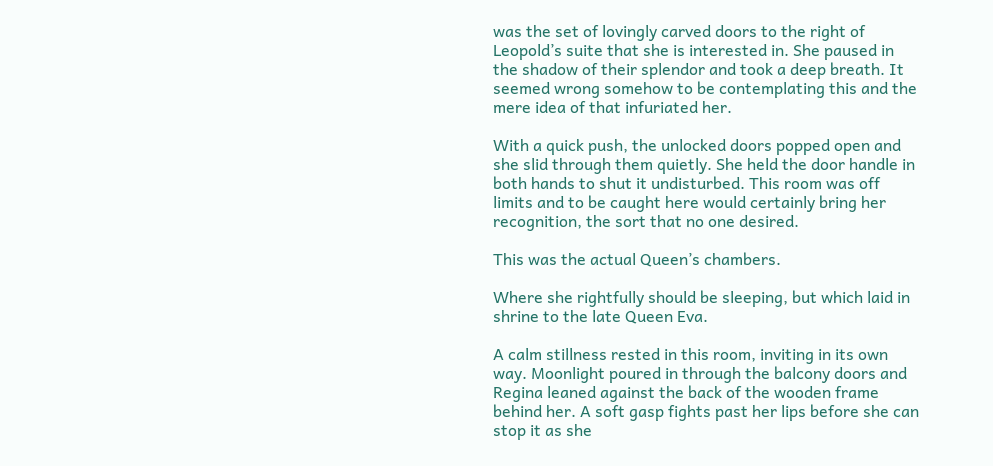was the set of lovingly carved doors to the right of Leopold’s suite that she is interested in. She paused in the shadow of their splendor and took a deep breath. It seemed wrong somehow to be contemplating this and the mere idea of that infuriated her.

With a quick push, the unlocked doors popped open and she slid through them quietly. She held the door handle in both hands to shut it undisturbed. This room was off limits and to be caught here would certainly bring her recognition, the sort that no one desired.

This was the actual Queen’s chambers.

Where she rightfully should be sleeping, but which laid in shrine to the late Queen Eva.

A calm stillness rested in this room, inviting in its own way. Moonlight poured in through the balcony doors and Regina leaned against the back of the wooden frame behind her. A soft gasp fights past her lips before she can stop it as she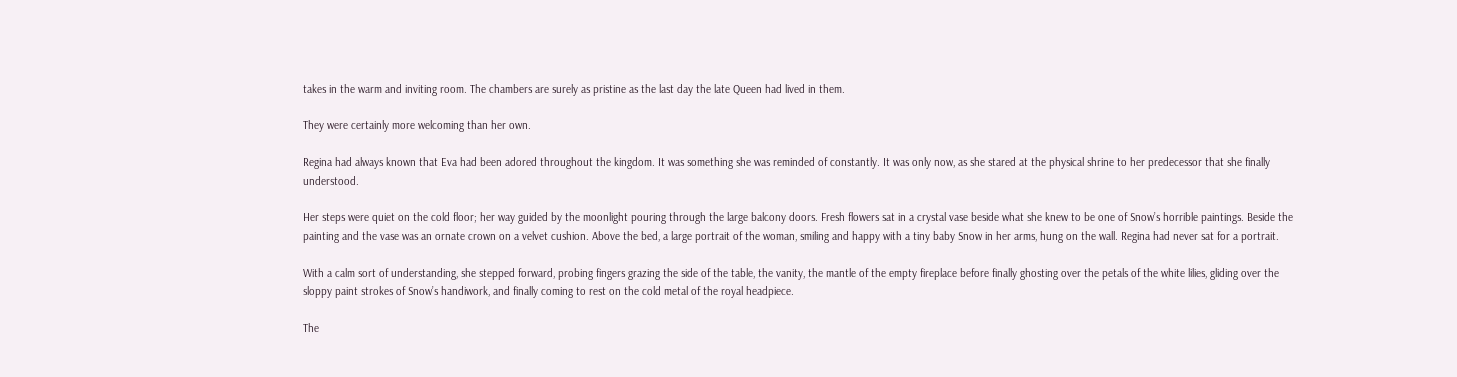takes in the warm and inviting room. The chambers are surely as pristine as the last day the late Queen had lived in them.

They were certainly more welcoming than her own.

Regina had always known that Eva had been adored throughout the kingdom. It was something she was reminded of constantly. It was only now, as she stared at the physical shrine to her predecessor that she finally understood.

Her steps were quiet on the cold floor; her way guided by the moonlight pouring through the large balcony doors. Fresh flowers sat in a crystal vase beside what she knew to be one of Snow’s horrible paintings. Beside the painting and the vase was an ornate crown on a velvet cushion. Above the bed, a large portrait of the woman, smiling and happy with a tiny baby Snow in her arms, hung on the wall. Regina had never sat for a portrait.

With a calm sort of understanding, she stepped forward, probing fingers grazing the side of the table, the vanity, the mantle of the empty fireplace before finally ghosting over the petals of the white lilies, gliding over the sloppy paint strokes of Snow’s handiwork, and finally coming to rest on the cold metal of the royal headpiece.

The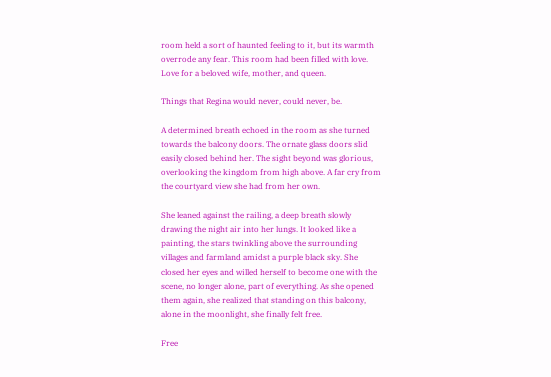room held a sort of haunted feeling to it, but its warmth overrode any fear. This room had been filled with love. Love for a beloved wife, mother, and queen.

Things that Regina would never, could never, be.

A determined breath echoed in the room as she turned towards the balcony doors. The ornate glass doors slid easily closed behind her. The sight beyond was glorious, overlooking the kingdom from high above. A far cry from the courtyard view she had from her own.

She leaned against the railing, a deep breath slowly drawing the night air into her lungs. It looked like a painting, the stars twinkling above the surrounding villages and farmland amidst a purple black sky. She closed her eyes and willed herself to become one with the scene, no longer alone, part of everything. As she opened them again, she realized that standing on this balcony, alone in the moonlight, she finally felt free.

Free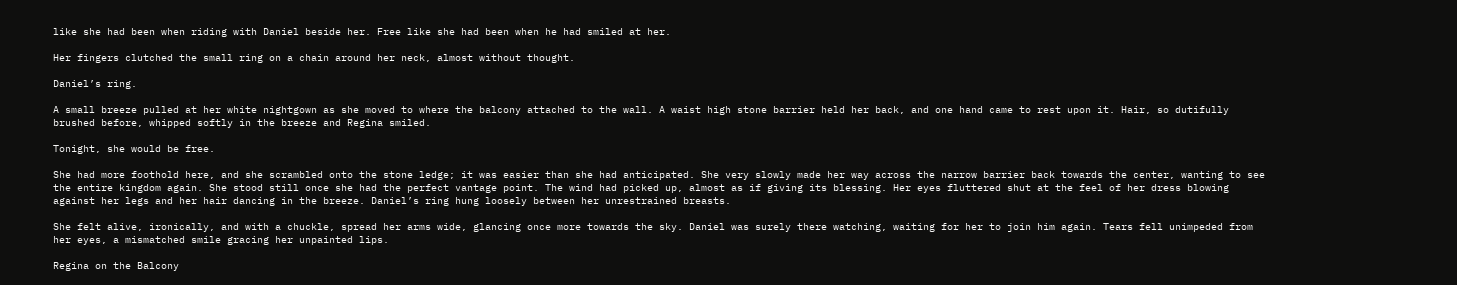like she had been when riding with Daniel beside her. Free like she had been when he had smiled at her.

Her fingers clutched the small ring on a chain around her neck, almost without thought.

Daniel’s ring.

A small breeze pulled at her white nightgown as she moved to where the balcony attached to the wall. A waist high stone barrier held her back, and one hand came to rest upon it. Hair, so dutifully brushed before, whipped softly in the breeze and Regina smiled.

Tonight, she would be free.

She had more foothold here, and she scrambled onto the stone ledge; it was easier than she had anticipated. She very slowly made her way across the narrow barrier back towards the center, wanting to see the entire kingdom again. She stood still once she had the perfect vantage point. The wind had picked up, almost as if giving its blessing. Her eyes fluttered shut at the feel of her dress blowing against her legs and her hair dancing in the breeze. Daniel’s ring hung loosely between her unrestrained breasts.

She felt alive, ironically, and with a chuckle, spread her arms wide, glancing once more towards the sky. Daniel was surely there watching, waiting for her to join him again. Tears fell unimpeded from her eyes, a mismatched smile gracing her unpainted lips.

Regina on the Balcony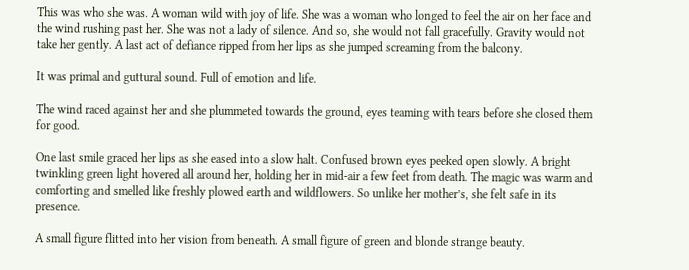This was who she was. A woman wild with joy of life. She was a woman who longed to feel the air on her face and the wind rushing past her. She was not a lady of silence. And so, she would not fall gracefully. Gravity would not take her gently. A last act of defiance ripped from her lips as she jumped screaming from the balcony.

It was primal and guttural sound. Full of emotion and life.

The wind raced against her and she plummeted towards the ground, eyes teaming with tears before she closed them for good.

One last smile graced her lips as she eased into a slow halt. Confused brown eyes peeked open slowly. A bright twinkling green light hovered all around her, holding her in mid-air a few feet from death. The magic was warm and comforting and smelled like freshly plowed earth and wildflowers. So unlike her mother’s, she felt safe in its presence.

A small figure flitted into her vision from beneath. A small figure of green and blonde strange beauty.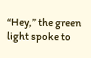“Hey,” the green light spoke to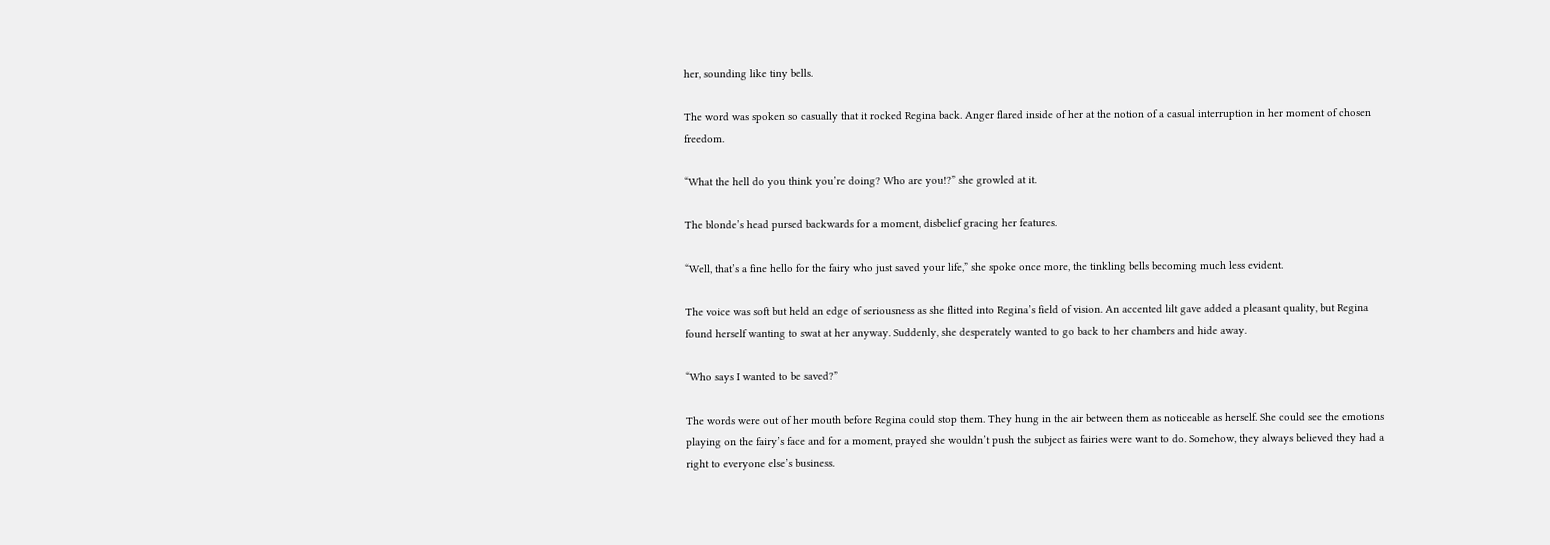her, sounding like tiny bells.

The word was spoken so casually that it rocked Regina back. Anger flared inside of her at the notion of a casual interruption in her moment of chosen freedom.

“What the hell do you think you’re doing? Who are you!?” she growled at it.

The blonde’s head pursed backwards for a moment, disbelief gracing her features.

“Well, that’s a fine hello for the fairy who just saved your life,” she spoke once more, the tinkling bells becoming much less evident.

The voice was soft but held an edge of seriousness as she flitted into Regina’s field of vision. An accented lilt gave added a pleasant quality, but Regina found herself wanting to swat at her anyway. Suddenly, she desperately wanted to go back to her chambers and hide away.

“Who says I wanted to be saved?”

The words were out of her mouth before Regina could stop them. They hung in the air between them as noticeable as herself. She could see the emotions playing on the fairy’s face and for a moment, prayed she wouldn’t push the subject as fairies were want to do. Somehow, they always believed they had a right to everyone else’s business.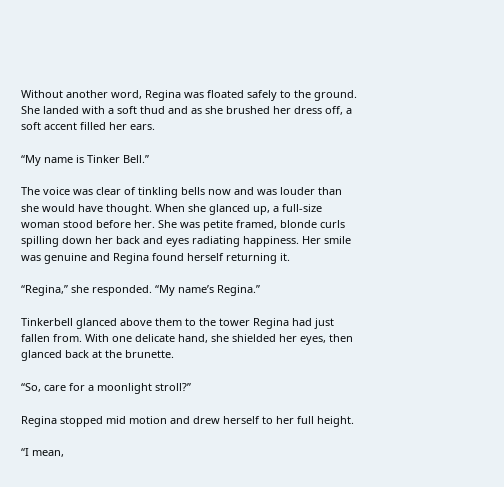Without another word, Regina was floated safely to the ground. She landed with a soft thud and as she brushed her dress off, a soft accent filled her ears.

“My name is Tinker Bell.”

The voice was clear of tinkling bells now and was louder than she would have thought. When she glanced up, a full-size woman stood before her. She was petite framed, blonde curls spilling down her back and eyes radiating happiness. Her smile was genuine and Regina found herself returning it.

“Regina,” she responded. “My name’s Regina.”

Tinkerbell glanced above them to the tower Regina had just fallen from. With one delicate hand, she shielded her eyes, then glanced back at the brunette.

“So, care for a moonlight stroll?”

Regina stopped mid motion and drew herself to her full height.

“I mean,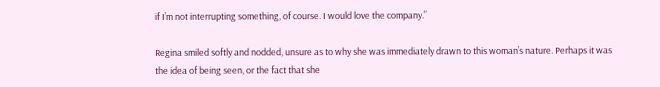if I’m not interrupting something, of course. I would love the company.”

Regina smiled softly and nodded, unsure as to why she was immediately drawn to this woman’s nature. Perhaps it was the idea of being seen, or the fact that she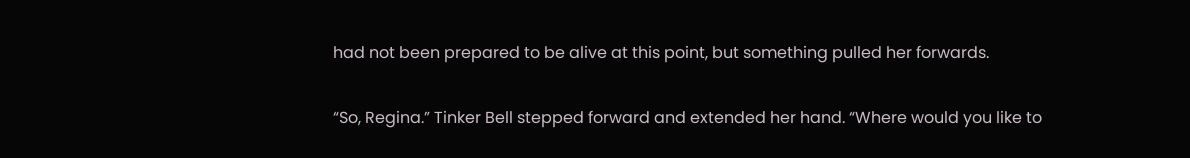had not been prepared to be alive at this point, but something pulled her forwards.

“So, Regina.” Tinker Bell stepped forward and extended her hand. “Where would you like to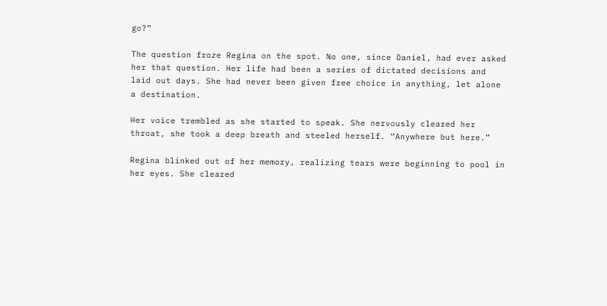go?”

The question froze Regina on the spot. No one, since Daniel, had ever asked her that question. Her life had been a series of dictated decisions and laid out days. She had never been given free choice in anything, let alone a destination.

Her voice trembled as she started to speak. She nervously cleared her throat, she took a deep breath and steeled herself. “Anywhere but here.”

Regina blinked out of her memory, realizing tears were beginning to pool in her eyes. She cleared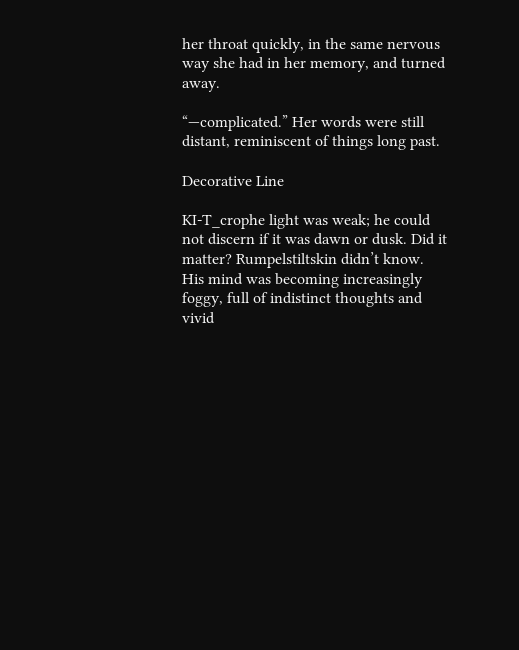her throat quickly, in the same nervous way she had in her memory, and turned away.

“—complicated.” Her words were still distant, reminiscent of things long past.

Decorative Line

KI-T_crophe light was weak; he could not discern if it was dawn or dusk. Did it matter? Rumpelstiltskin didn’t know. His mind was becoming increasingly foggy, full of indistinct thoughts and vivid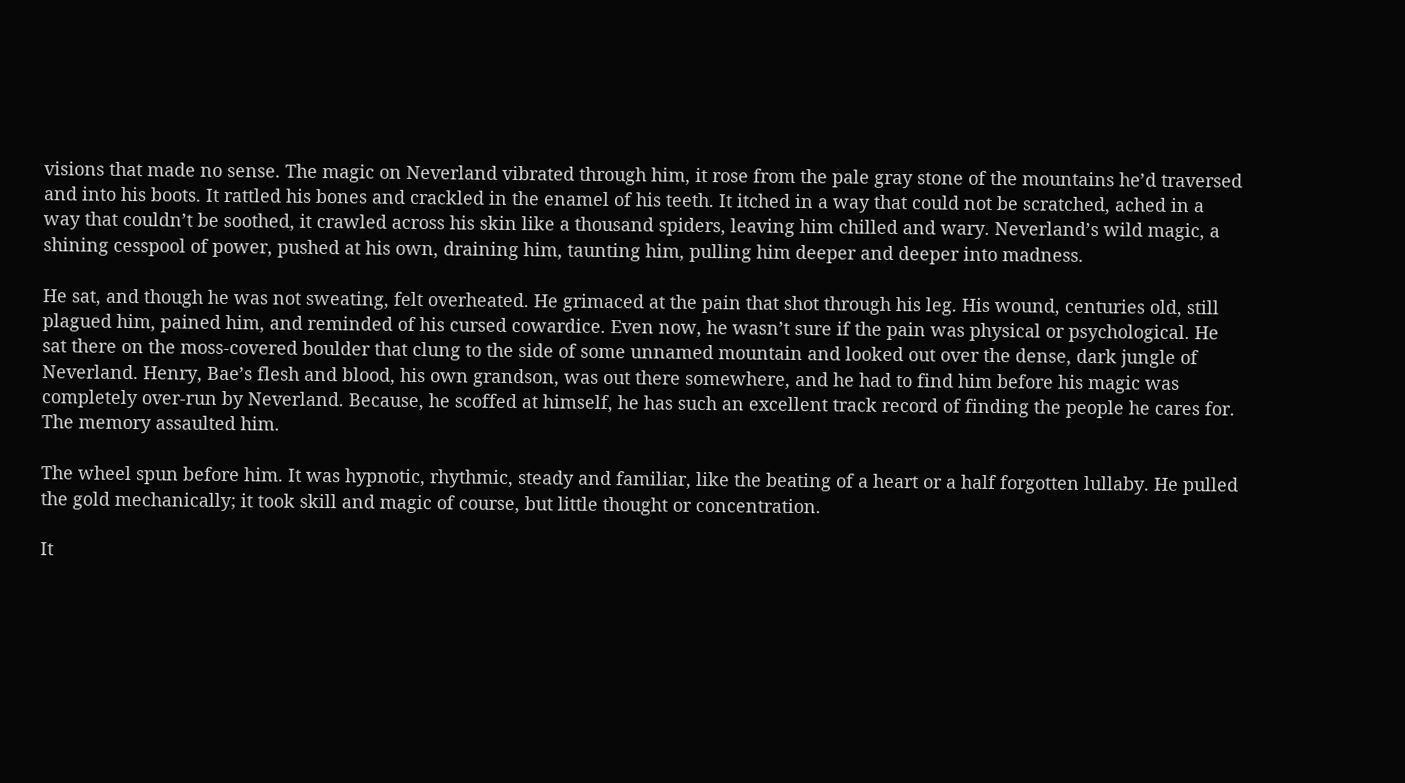visions that made no sense. The magic on Neverland vibrated through him, it rose from the pale gray stone of the mountains he’d traversed and into his boots. It rattled his bones and crackled in the enamel of his teeth. It itched in a way that could not be scratched, ached in a way that couldn’t be soothed, it crawled across his skin like a thousand spiders, leaving him chilled and wary. Neverland’s wild magic, a shining cesspool of power, pushed at his own, draining him, taunting him, pulling him deeper and deeper into madness.

He sat, and though he was not sweating, felt overheated. He grimaced at the pain that shot through his leg. His wound, centuries old, still plagued him, pained him, and reminded of his cursed cowardice. Even now, he wasn’t sure if the pain was physical or psychological. He sat there on the moss-covered boulder that clung to the side of some unnamed mountain and looked out over the dense, dark jungle of Neverland. Henry, Bae’s flesh and blood, his own grandson, was out there somewhere, and he had to find him before his magic was completely over-run by Neverland. Because, he scoffed at himself, he has such an excellent track record of finding the people he cares for. The memory assaulted him.

The wheel spun before him. It was hypnotic, rhythmic, steady and familiar, like the beating of a heart or a half forgotten lullaby. He pulled the gold mechanically; it took skill and magic of course, but little thought or concentration.

It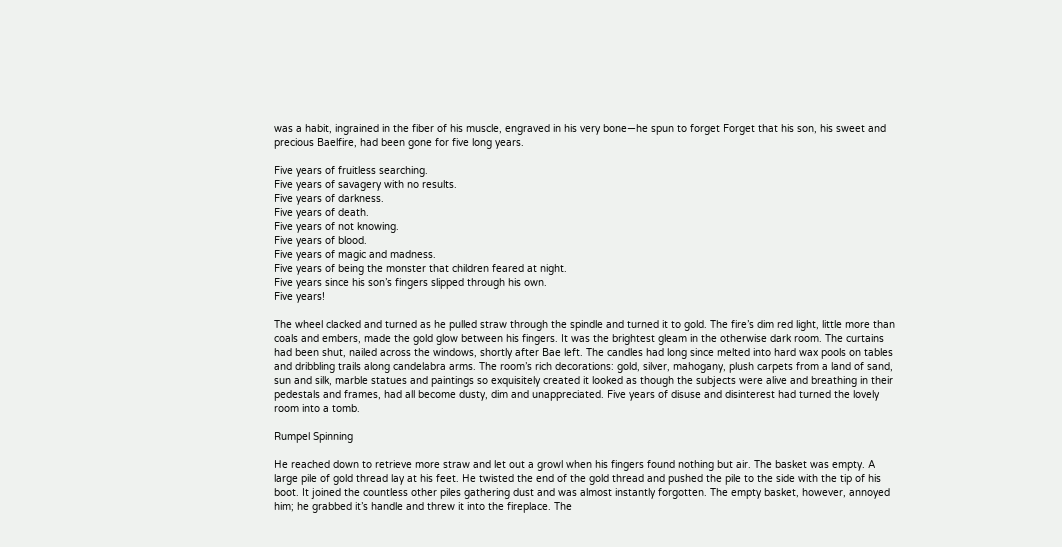was a habit, ingrained in the fiber of his muscle, engraved in his very bone—he spun to forget Forget that his son, his sweet and precious Baelfire, had been gone for five long years.

Five years of fruitless searching.
Five years of savagery with no results.
Five years of darkness.
Five years of death.
Five years of not knowing.
Five years of blood.
Five years of magic and madness.
Five years of being the monster that children feared at night.
Five years since his son’s fingers slipped through his own.
Five years!

The wheel clacked and turned as he pulled straw through the spindle and turned it to gold. The fire’s dim red light, little more than coals and embers, made the gold glow between his fingers. It was the brightest gleam in the otherwise dark room. The curtains had been shut, nailed across the windows, shortly after Bae left. The candles had long since melted into hard wax pools on tables and dribbling trails along candelabra arms. The room’s rich decorations: gold, silver, mahogany, plush carpets from a land of sand, sun and silk, marble statues and paintings so exquisitely created it looked as though the subjects were alive and breathing in their pedestals and frames, had all become dusty, dim and unappreciated. Five years of disuse and disinterest had turned the lovely room into a tomb.

Rumpel Spinning

He reached down to retrieve more straw and let out a growl when his fingers found nothing but air. The basket was empty. A large pile of gold thread lay at his feet. He twisted the end of the gold thread and pushed the pile to the side with the tip of his boot. It joined the countless other piles gathering dust and was almost instantly forgotten. The empty basket, however, annoyed him; he grabbed it’s handle and threw it into the fireplace. The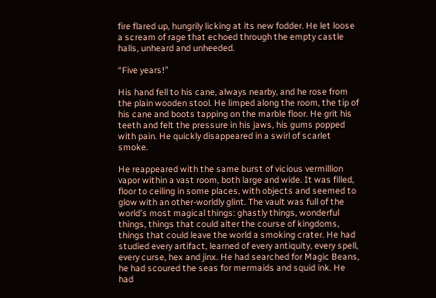fire flared up, hungrily licking at its new fodder. He let loose a scream of rage that echoed through the empty castle halls, unheard and unheeded.

“Five years!”

His hand fell to his cane, always nearby, and he rose from the plain wooden stool. He limped along the room, the tip of his cane and boots tapping on the marble floor. He grit his teeth and felt the pressure in his jaws, his gums popped with pain. He quickly disappeared in a swirl of scarlet smoke.

He reappeared with the same burst of vicious vermillion vapor within a vast room, both large and wide. It was filled, floor to ceiling in some places, with objects and seemed to glow with an other-worldly glint. The vault was full of the world’s most magical things: ghastly things, wonderful things, things that could alter the course of kingdoms, things that could leave the world a smoking crater. He had studied every artifact, learned of every antiquity, every spell, every curse, hex and jinx. He had searched for Magic Beans, he had scoured the seas for mermaids and squid ink. He had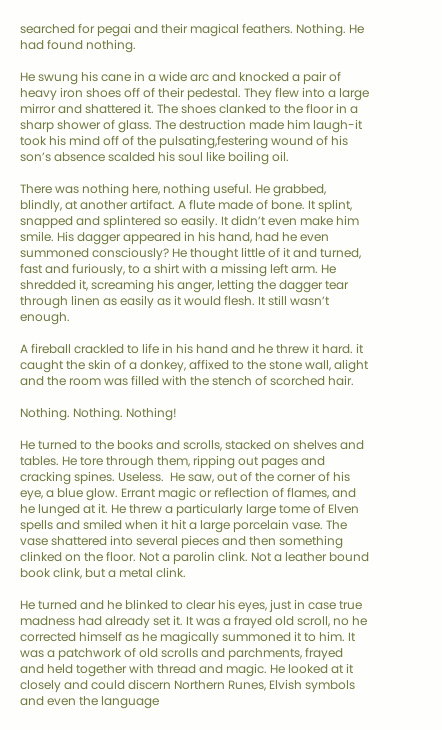searched for pegai and their magical feathers. Nothing. He had found nothing.

He swung his cane in a wide arc and knocked a pair of heavy iron shoes off of their pedestal. They flew into a large mirror and shattered it. The shoes clanked to the floor in a sharp shower of glass. The destruction made him laugh-it took his mind off of the pulsating,festering wound of his son’s absence scalded his soul like boiling oil.

There was nothing here, nothing useful. He grabbed, blindly, at another artifact. A flute made of bone. It splint, snapped and splintered so easily. It didn’t even make him smile. His dagger appeared in his hand, had he even summoned consciously? He thought little of it and turned, fast and furiously, to a shirt with a missing left arm. He shredded it, screaming his anger, letting the dagger tear through linen as easily as it would flesh. It still wasn’t enough.

A fireball crackled to life in his hand and he threw it hard. it caught the skin of a donkey, affixed to the stone wall, alight and the room was filled with the stench of scorched hair.

Nothing. Nothing. Nothing!

He turned to the books and scrolls, stacked on shelves and tables. He tore through them, ripping out pages and cracking spines. Useless.  He saw, out of the corner of his eye, a blue glow. Errant magic or reflection of flames, and he lunged at it. He threw a particularly large tome of Elven spells and smiled when it hit a large porcelain vase. The vase shattered into several pieces and then something clinked on the floor. Not a parolin clink. Not a leather bound book clink, but a metal clink.

He turned and he blinked to clear his eyes, just in case true madness had already set it. It was a frayed old scroll, no he corrected himself as he magically summoned it to him. It was a patchwork of old scrolls and parchments, frayed and held together with thread and magic. He looked at it closely and could discern Northern Runes, Elvish symbols and even the language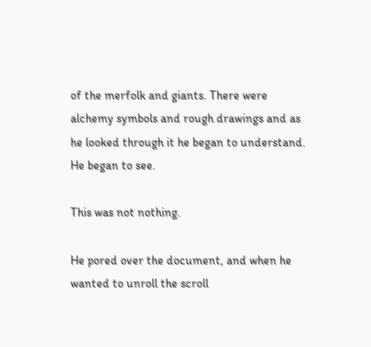of the merfolk and giants. There were alchemy symbols and rough drawings and as he looked through it he began to understand. He began to see.

This was not nothing.

He pored over the document, and when he wanted to unroll the scroll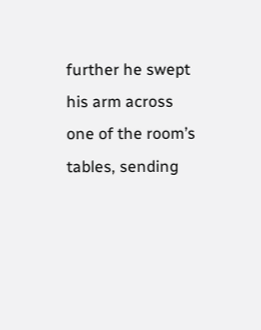further he swept his arm across one of the room’s tables, sending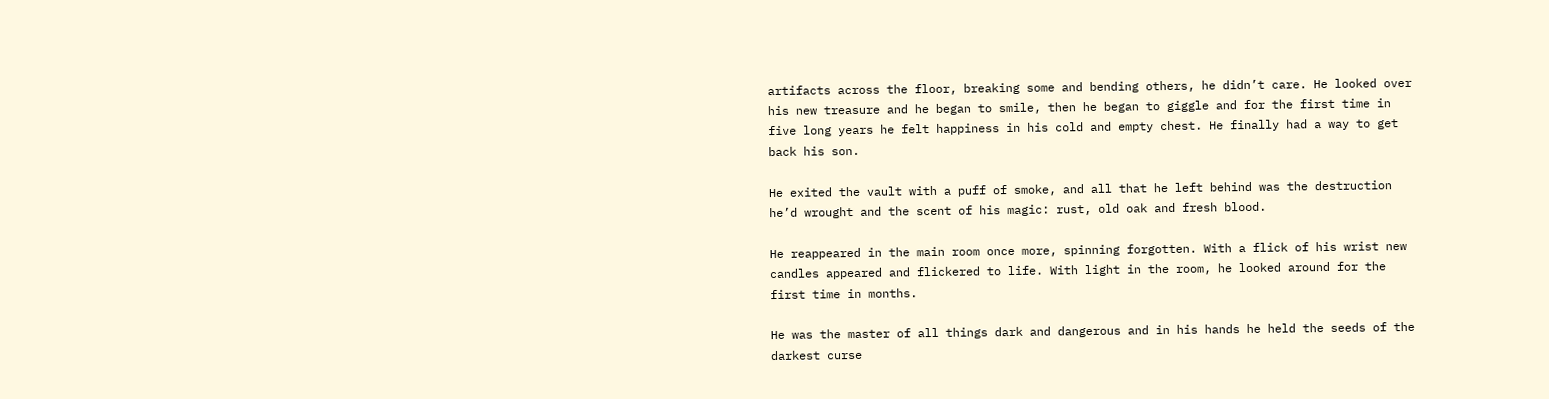artifacts across the floor, breaking some and bending others, he didn’t care. He looked over his new treasure and he began to smile, then he began to giggle and for the first time in five long years he felt happiness in his cold and empty chest. He finally had a way to get back his son.

He exited the vault with a puff of smoke, and all that he left behind was the destruction he’d wrought and the scent of his magic: rust, old oak and fresh blood.

He reappeared in the main room once more, spinning forgotten. With a flick of his wrist new candles appeared and flickered to life. With light in the room, he looked around for the first time in months.

He was the master of all things dark and dangerous and in his hands he held the seeds of the darkest curse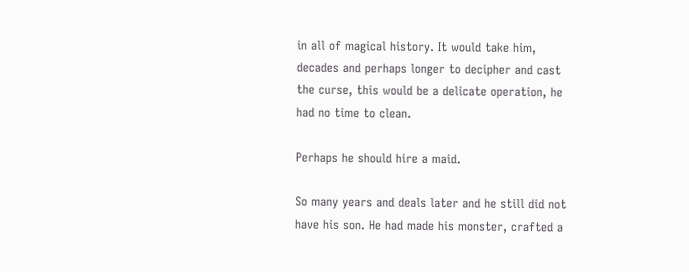in all of magical history. It would take him, decades and perhaps longer to decipher and cast the curse, this would be a delicate operation, he had no time to clean.

Perhaps he should hire a maid.

So many years and deals later and he still did not have his son. He had made his monster, crafted a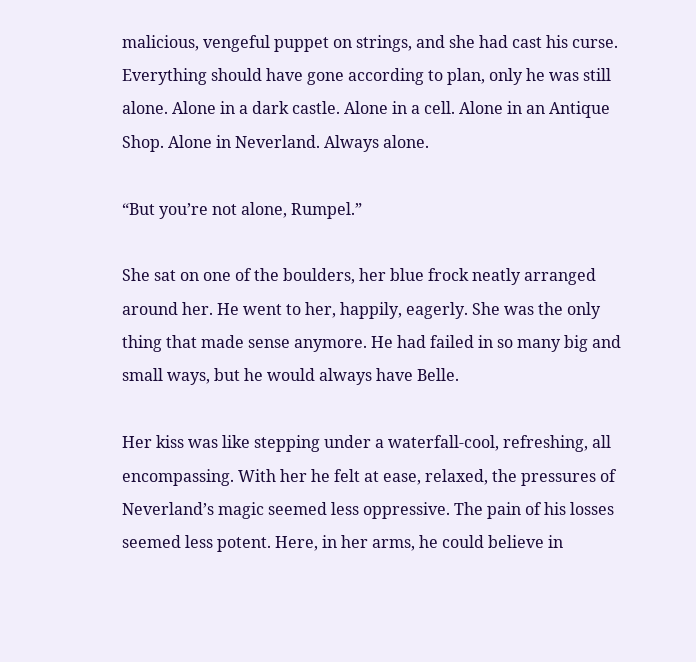malicious, vengeful puppet on strings, and she had cast his curse. Everything should have gone according to plan, only he was still alone. Alone in a dark castle. Alone in a cell. Alone in an Antique Shop. Alone in Neverland. Always alone.

“But you’re not alone, Rumpel.”

She sat on one of the boulders, her blue frock neatly arranged around her. He went to her, happily, eagerly. She was the only thing that made sense anymore. He had failed in so many big and small ways, but he would always have Belle.

Her kiss was like stepping under a waterfall-cool, refreshing, all encompassing. With her he felt at ease, relaxed, the pressures of Neverland’s magic seemed less oppressive. The pain of his losses seemed less potent. Here, in her arms, he could believe in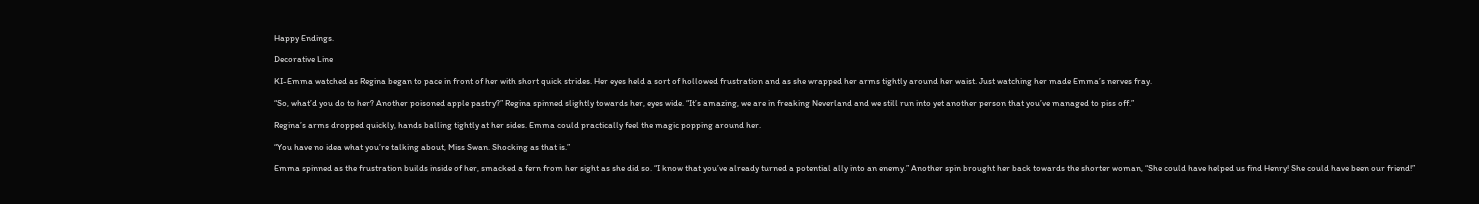Happy Endings.

Decorative Line

KI-Emma watched as Regina began to pace in front of her with short quick strides. Her eyes held a sort of hollowed frustration and as she wrapped her arms tightly around her waist. Just watching her made Emma’s nerves fray.

“So, what’d you do to her? Another poisoned apple pastry?” Regina spinned slightly towards her, eyes wide. “It’s amazing, we are in freaking Neverland and we still run into yet another person that you’ve managed to piss off.”

Regina’s arms dropped quickly, hands balling tightly at her sides. Emma could practically feel the magic popping around her.

“You have no idea what you’re talking about, Miss Swan. Shocking as that is.”

Emma spinned as the frustration builds inside of her, smacked a fern from her sight as she did so. “I know that you’ve already turned a potential ally into an enemy.” Another spin brought her back towards the shorter woman, “She could have helped us find Henry! She could have been our friend!”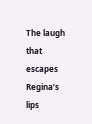The laugh that escapes Regina’s lips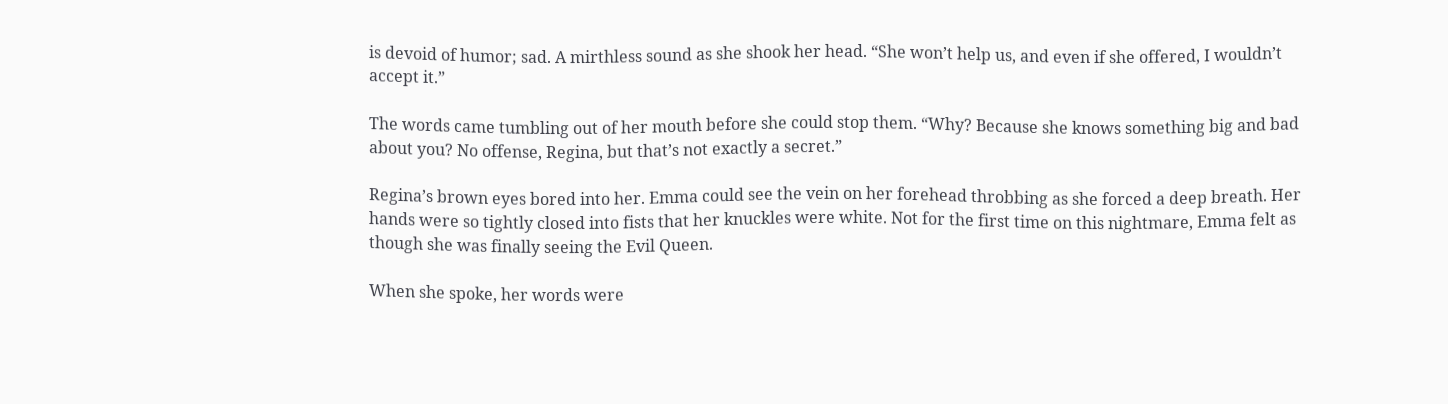is devoid of humor; sad. A mirthless sound as she shook her head. “She won’t help us, and even if she offered, I wouldn’t accept it.”

The words came tumbling out of her mouth before she could stop them. “Why? Because she knows something big and bad about you? No offense, Regina, but that’s not exactly a secret.”

Regina’s brown eyes bored into her. Emma could see the vein on her forehead throbbing as she forced a deep breath. Her hands were so tightly closed into fists that her knuckles were white. Not for the first time on this nightmare, Emma felt as though she was finally seeing the Evil Queen.

When she spoke, her words were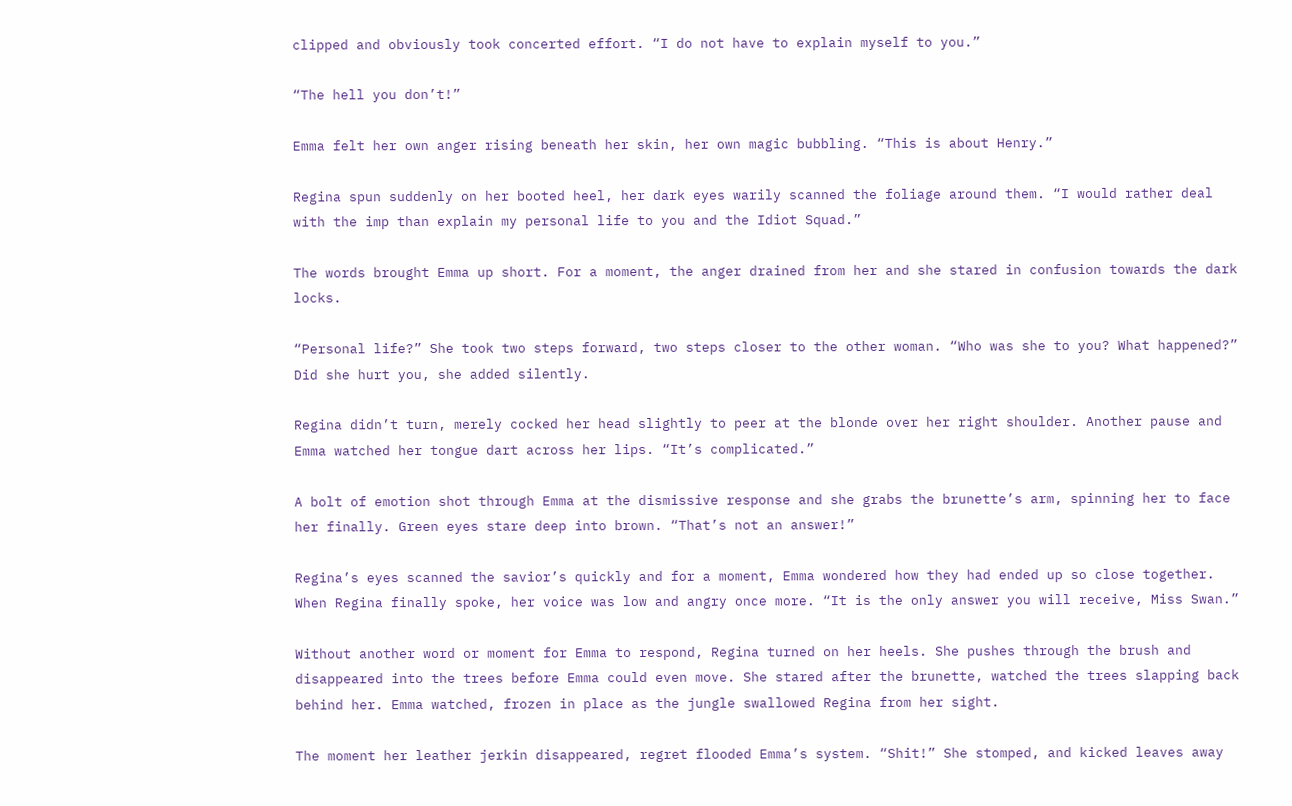clipped and obviously took concerted effort. “I do not have to explain myself to you.”

“The hell you don’t!”

Emma felt her own anger rising beneath her skin, her own magic bubbling. “This is about Henry.”

Regina spun suddenly on her booted heel, her dark eyes warily scanned the foliage around them. “I would rather deal with the imp than explain my personal life to you and the Idiot Squad.”

The words brought Emma up short. For a moment, the anger drained from her and she stared in confusion towards the dark locks.

“Personal life?” She took two steps forward, two steps closer to the other woman. “Who was she to you? What happened?” Did she hurt you, she added silently.

Regina didn’t turn, merely cocked her head slightly to peer at the blonde over her right shoulder. Another pause and Emma watched her tongue dart across her lips. “It’s complicated.”

A bolt of emotion shot through Emma at the dismissive response and she grabs the brunette’s arm, spinning her to face her finally. Green eyes stare deep into brown. “That’s not an answer!”

Regina’s eyes scanned the savior’s quickly and for a moment, Emma wondered how they had ended up so close together. When Regina finally spoke, her voice was low and angry once more. “It is the only answer you will receive, Miss Swan.”

Without another word or moment for Emma to respond, Regina turned on her heels. She pushes through the brush and disappeared into the trees before Emma could even move. She stared after the brunette, watched the trees slapping back behind her. Emma watched, frozen in place as the jungle swallowed Regina from her sight.

The moment her leather jerkin disappeared, regret flooded Emma’s system. “Shit!” She stomped, and kicked leaves away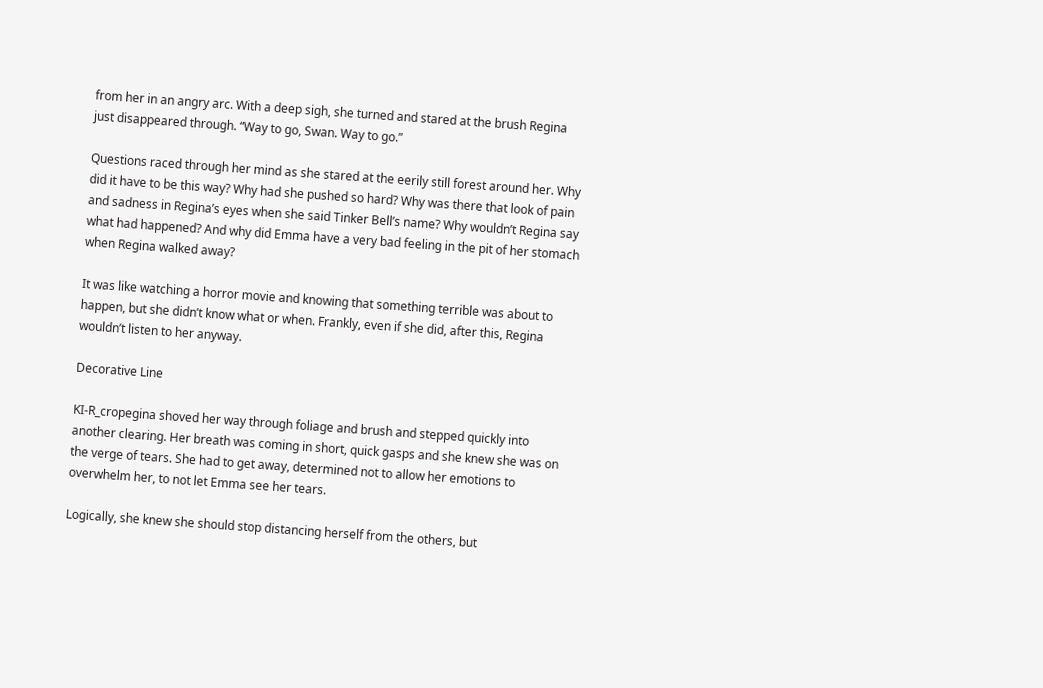from her in an angry arc. With a deep sigh, she turned and stared at the brush Regina just disappeared through. “Way to go, Swan. Way to go.”

Questions raced through her mind as she stared at the eerily still forest around her. Why did it have to be this way? Why had she pushed so hard? Why was there that look of pain and sadness in Regina’s eyes when she said Tinker Bell’s name? Why wouldn’t Regina say what had happened? And why did Emma have a very bad feeling in the pit of her stomach when Regina walked away?

It was like watching a horror movie and knowing that something terrible was about to happen, but she didn’t know what or when. Frankly, even if she did, after this, Regina wouldn’t listen to her anyway.

Decorative Line

KI-R_cropegina shoved her way through foliage and brush and stepped quickly into another clearing. Her breath was coming in short, quick gasps and she knew she was on the verge of tears. She had to get away, determined not to allow her emotions to overwhelm her, to not let Emma see her tears.

Logically, she knew she should stop distancing herself from the others, but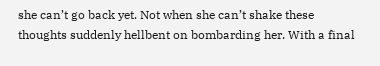she can’t go back yet. Not when she can’t shake these thoughts suddenly hellbent on bombarding her. With a final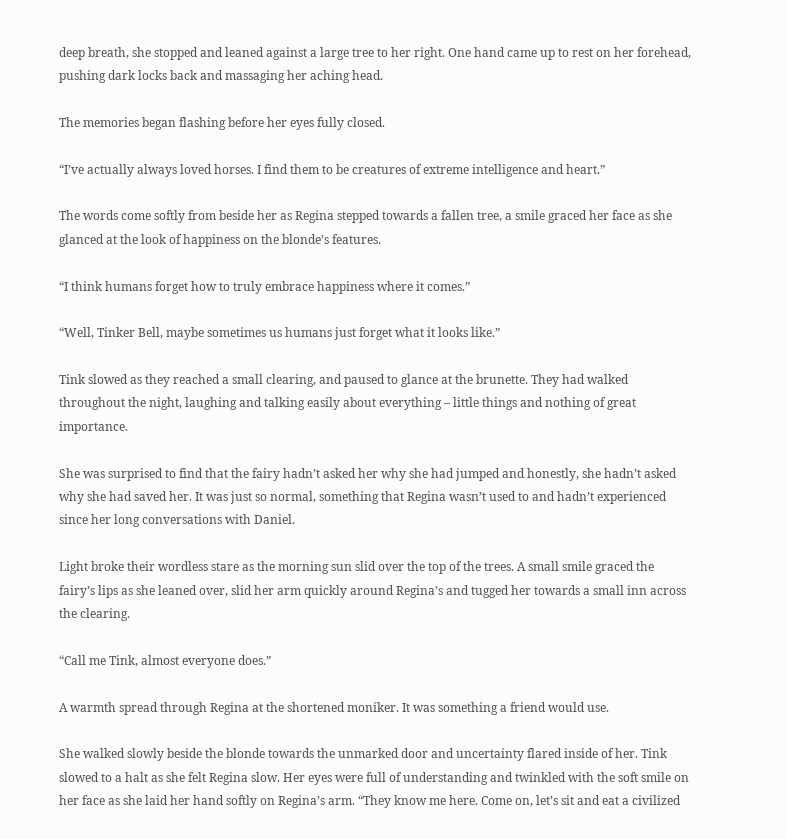deep breath, she stopped and leaned against a large tree to her right. One hand came up to rest on her forehead, pushing dark locks back and massaging her aching head.

The memories began flashing before her eyes fully closed.

“I’ve actually always loved horses. I find them to be creatures of extreme intelligence and heart.”

The words come softly from beside her as Regina stepped towards a fallen tree, a smile graced her face as she glanced at the look of happiness on the blonde’s features.

“I think humans forget how to truly embrace happiness where it comes.”

“Well, Tinker Bell, maybe sometimes us humans just forget what it looks like.”

Tink slowed as they reached a small clearing, and paused to glance at the brunette. They had walked throughout the night, laughing and talking easily about everything – little things and nothing of great importance.

She was surprised to find that the fairy hadn’t asked her why she had jumped and honestly, she hadn’t asked why she had saved her. It was just so normal, something that Regina wasn’t used to and hadn’t experienced since her long conversations with Daniel.

Light broke their wordless stare as the morning sun slid over the top of the trees. A small smile graced the fairy’s lips as she leaned over, slid her arm quickly around Regina’s and tugged her towards a small inn across the clearing.

“Call me Tink, almost everyone does.”

A warmth spread through Regina at the shortened moniker. It was something a friend would use.

She walked slowly beside the blonde towards the unmarked door and uncertainty flared inside of her. Tink slowed to a halt as she felt Regina slow. Her eyes were full of understanding and twinkled with the soft smile on her face as she laid her hand softly on Regina’s arm. “They know me here. Come on, let’s sit and eat a civilized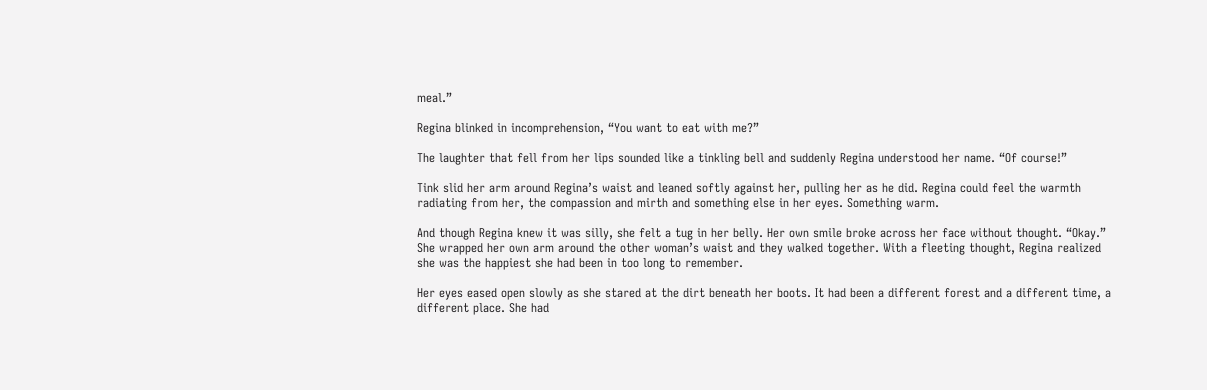meal.”

Regina blinked in incomprehension, “You want to eat with me?”

The laughter that fell from her lips sounded like a tinkling bell and suddenly Regina understood her name. “Of course!”

Tink slid her arm around Regina’s waist and leaned softly against her, pulling her as he did. Regina could feel the warmth radiating from her, the compassion and mirth and something else in her eyes. Something warm.

And though Regina knew it was silly, she felt a tug in her belly. Her own smile broke across her face without thought. “Okay.” She wrapped her own arm around the other woman’s waist and they walked together. With a fleeting thought, Regina realized she was the happiest she had been in too long to remember.

Her eyes eased open slowly as she stared at the dirt beneath her boots. It had been a different forest and a different time, a different place. She had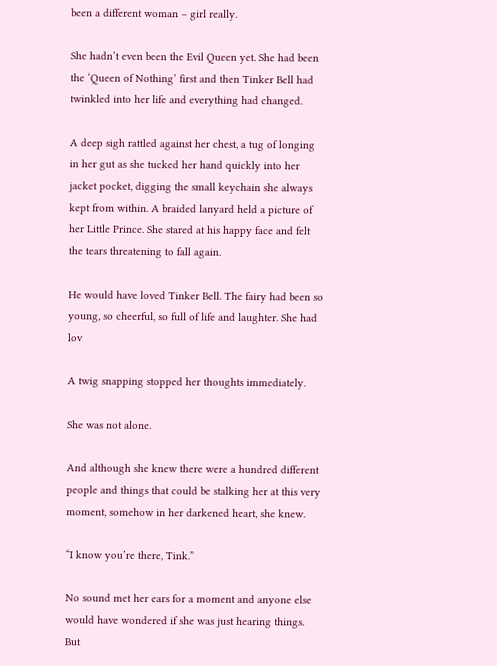been a different woman – girl really.

She hadn’t even been the Evil Queen yet. She had been the ‘Queen of Nothing’ first and then Tinker Bell had twinkled into her life and everything had changed.

A deep sigh rattled against her chest, a tug of longing in her gut as she tucked her hand quickly into her jacket pocket, digging the small keychain she always kept from within. A braided lanyard held a picture of her Little Prince. She stared at his happy face and felt the tears threatening to fall again.

He would have loved Tinker Bell. The fairy had been so young, so cheerful, so full of life and laughter. She had lov

A twig snapping stopped her thoughts immediately.

She was not alone.

And although she knew there were a hundred different people and things that could be stalking her at this very moment, somehow in her darkened heart, she knew.

“I know you’re there, Tink.”

No sound met her ears for a moment and anyone else would have wondered if she was just hearing things. But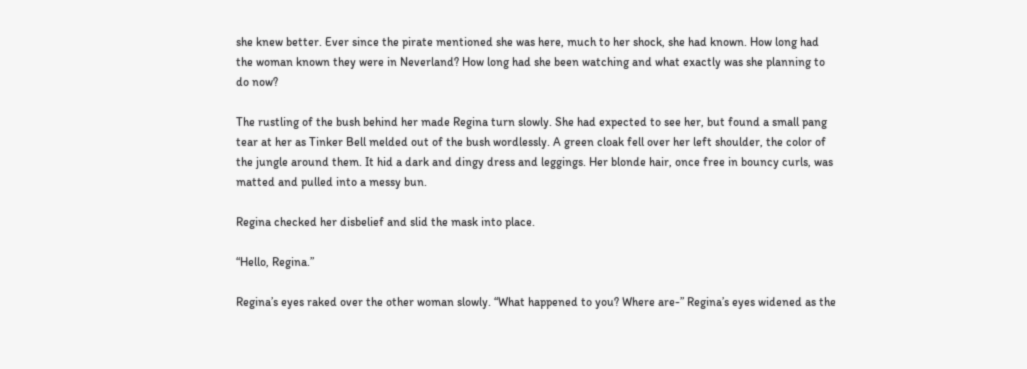she knew better. Ever since the pirate mentioned she was here, much to her shock, she had known. How long had the woman known they were in Neverland? How long had she been watching and what exactly was she planning to do now?

The rustling of the bush behind her made Regina turn slowly. She had expected to see her, but found a small pang tear at her as Tinker Bell melded out of the bush wordlessly. A green cloak fell over her left shoulder, the color of the jungle around them. It hid a dark and dingy dress and leggings. Her blonde hair, once free in bouncy curls, was matted and pulled into a messy bun.

Regina checked her disbelief and slid the mask into place.

“Hello, Regina.”

Regina’s eyes raked over the other woman slowly. “What happened to you? Where are-” Regina’s eyes widened as the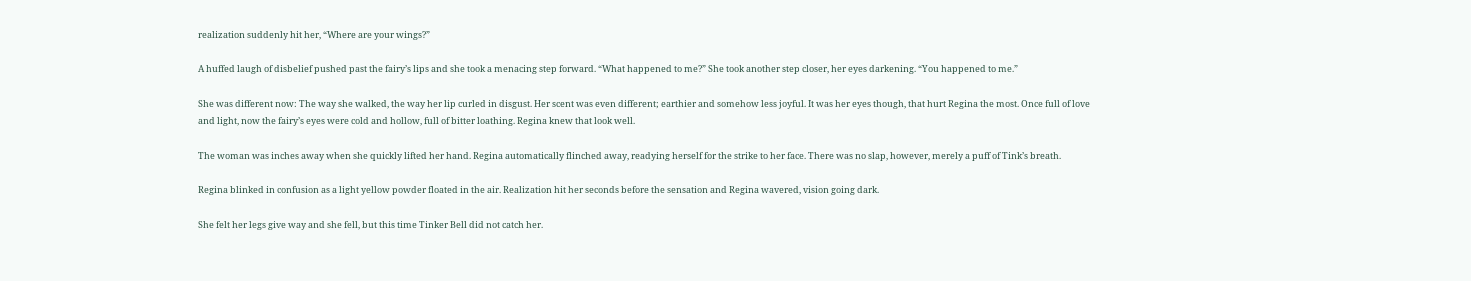realization suddenly hit her, “Where are your wings?”

A huffed laugh of disbelief pushed past the fairy’s lips and she took a menacing step forward. “What happened to me?” She took another step closer, her eyes darkening. “You happened to me.”

She was different now: The way she walked, the way her lip curled in disgust. Her scent was even different; earthier and somehow less joyful. It was her eyes though, that hurt Regina the most. Once full of love and light, now the fairy’s eyes were cold and hollow, full of bitter loathing. Regina knew that look well.

The woman was inches away when she quickly lifted her hand. Regina automatically flinched away, readying herself for the strike to her face. There was no slap, however, merely a puff of Tink’s breath.

Regina blinked in confusion as a light yellow powder floated in the air. Realization hit her seconds before the sensation and Regina wavered, vision going dark.

She felt her legs give way and she fell, but this time Tinker Bell did not catch her.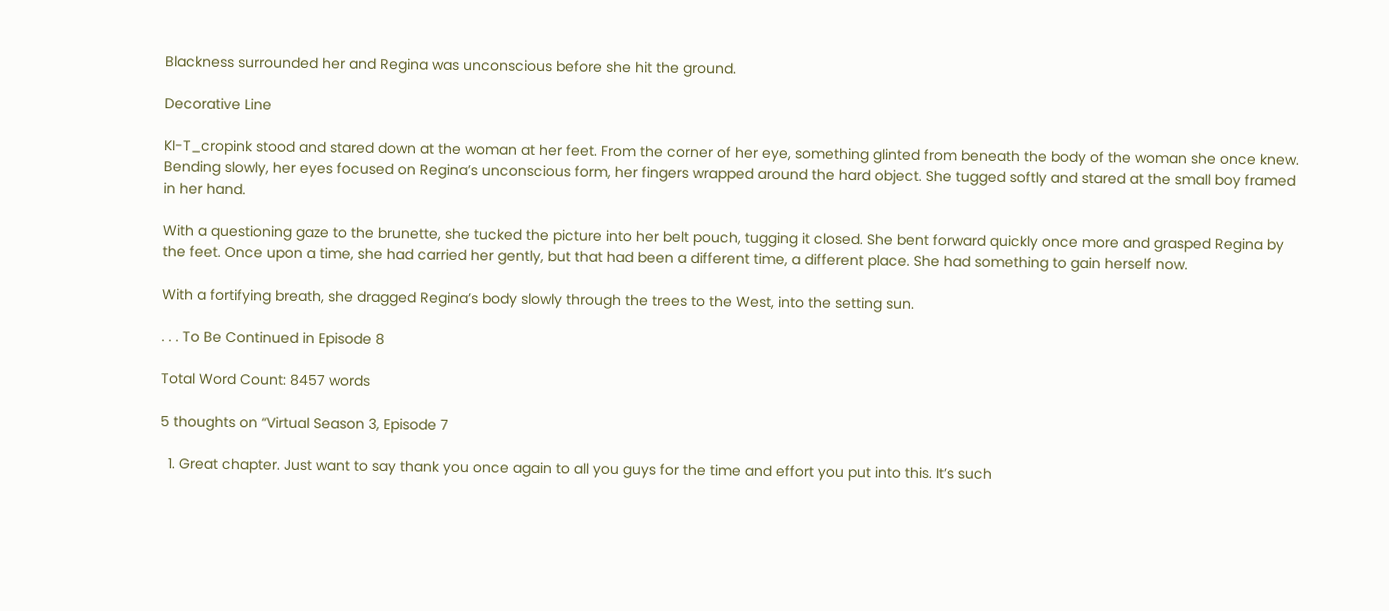Blackness surrounded her and Regina was unconscious before she hit the ground.

Decorative Line

KI-T_cropink stood and stared down at the woman at her feet. From the corner of her eye, something glinted from beneath the body of the woman she once knew. Bending slowly, her eyes focused on Regina’s unconscious form, her fingers wrapped around the hard object. She tugged softly and stared at the small boy framed in her hand.

With a questioning gaze to the brunette, she tucked the picture into her belt pouch, tugging it closed. She bent forward quickly once more and grasped Regina by the feet. Once upon a time, she had carried her gently, but that had been a different time, a different place. She had something to gain herself now.

With a fortifying breath, she dragged Regina’s body slowly through the trees to the West, into the setting sun.

. . . To Be Continued in Episode 8

Total Word Count: 8457 words

5 thoughts on “Virtual Season 3, Episode 7

  1. Great chapter. Just want to say thank you once again to all you guys for the time and effort you put into this. It’s such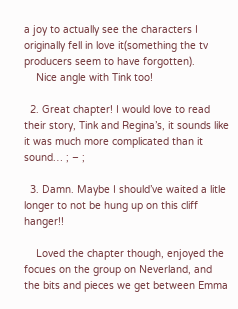a joy to actually see the characters I originally fell in love it(something the tv producers seem to have forgotten).
    Nice angle with Tink too!

  2. Great chapter! I would love to read their story, Tink and Regina’s, it sounds like it was much more complicated than it sound… ; – ;

  3. Damn. Maybe I should’ve waited a litle longer to not be hung up on this cliff hanger!!

    Loved the chapter though, enjoyed the focues on the group on Neverland, and the bits and pieces we get between Emma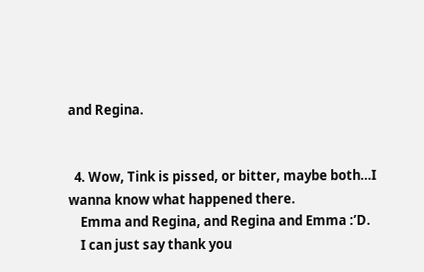and Regina.


  4. Wow, Tink is pissed, or bitter, maybe both…I wanna know what happened there.
    Emma and Regina, and Regina and Emma :’D.
    I can just say thank you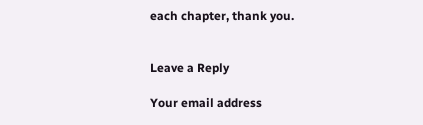each chapter, thank you.


Leave a Reply

Your email address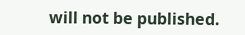will not be published.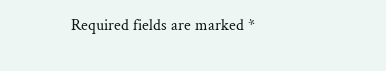Required fields are marked *